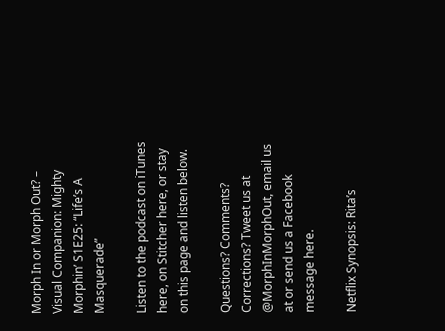Morph In or Morph Out? – Visual Companion: Mighty Morphin’ S1E25: “Life’s A Masquerade”

Listen to the podcast on iTunes here, on Stitcher here, or stay on this page and listen below.

Questions? Comments? Corrections? Tweet us at @MorphInMorphOut, email us at or send us a Facebook message here.

Netflix Synopsis: Rita’s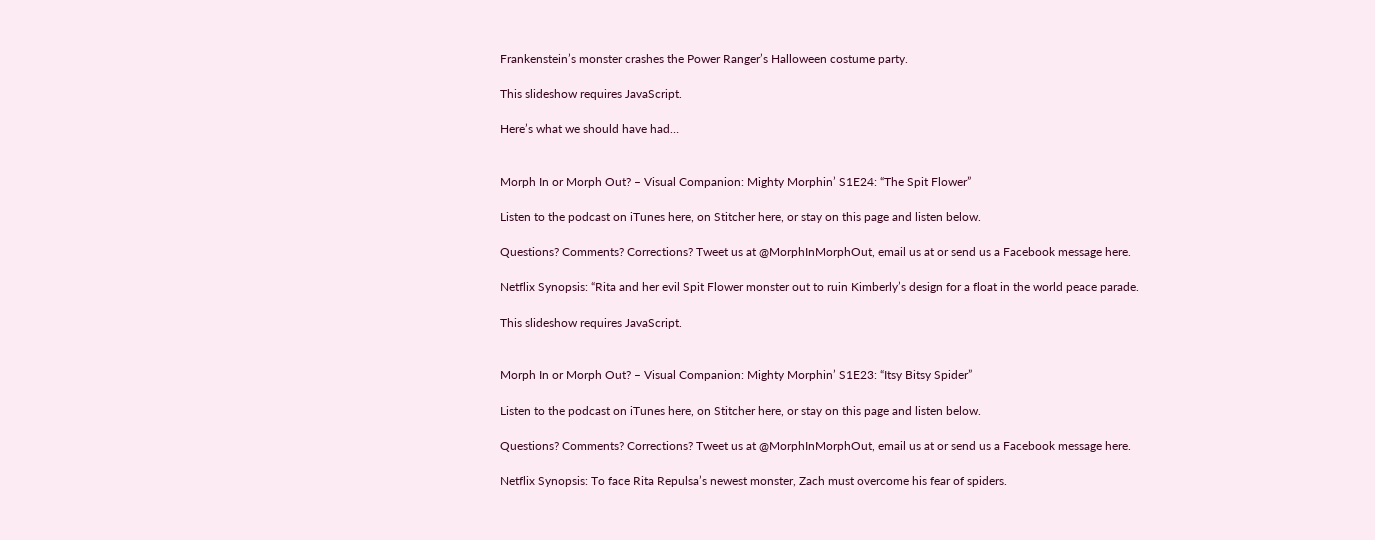Frankenstein’s monster crashes the Power Ranger’s Halloween costume party.

This slideshow requires JavaScript.

Here’s what we should have had…


Morph In or Morph Out? – Visual Companion: Mighty Morphin’ S1E24: “The Spit Flower”

Listen to the podcast on iTunes here, on Stitcher here, or stay on this page and listen below.

Questions? Comments? Corrections? Tweet us at @MorphInMorphOut, email us at or send us a Facebook message here.

Netflix Synopsis: “Rita and her evil Spit Flower monster out to ruin Kimberly’s design for a float in the world peace parade.

This slideshow requires JavaScript.


Morph In or Morph Out? – Visual Companion: Mighty Morphin’ S1E23: “Itsy Bitsy Spider”

Listen to the podcast on iTunes here, on Stitcher here, or stay on this page and listen below.

Questions? Comments? Corrections? Tweet us at @MorphInMorphOut, email us at or send us a Facebook message here.

Netflix Synopsis: To face Rita Repulsa’s newest monster, Zach must overcome his fear of spiders.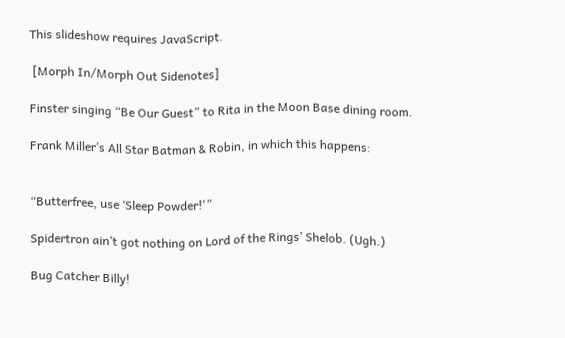This slideshow requires JavaScript.

 [Morph In/Morph Out Sidenotes]

Finster singing “Be Our Guest” to Rita in the Moon Base dining room.

Frank Miller’s All Star Batman & Robin, in which this happens:


“Butterfree, use ‘Sleep Powder!'”

Spidertron ain’t got nothing on Lord of the Rings’ Shelob. (Ugh.)

Bug Catcher Billy!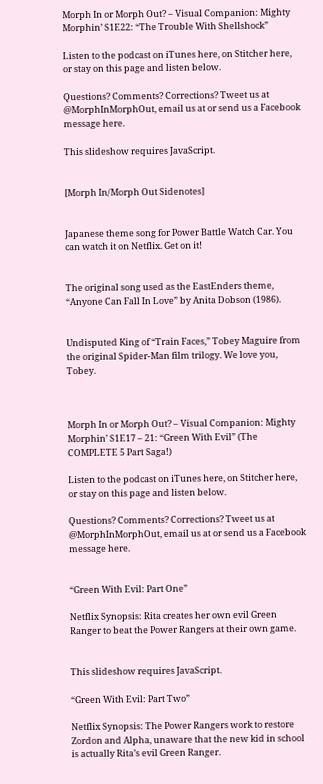Morph In or Morph Out? – Visual Companion: Mighty Morphin’ S1E22: “The Trouble With Shellshock”

Listen to the podcast on iTunes here, on Stitcher here, or stay on this page and listen below.

Questions? Comments? Corrections? Tweet us at @MorphInMorphOut, email us at or send us a Facebook message here.

This slideshow requires JavaScript.


[Morph In/Morph Out Sidenotes]


Japanese theme song for Power Battle Watch Car. You can watch it on Netflix. Get on it!


The original song used as the EastEnders theme, “Anyone Can Fall In Love” by Anita Dobson (1986).


Undisputed King of “Train Faces,” Tobey Maguire from the original Spider-Man film trilogy. We love you, Tobey.



Morph In or Morph Out? – Visual Companion: Mighty Morphin’ S1E17 – 21: “Green With Evil” (The COMPLETE 5 Part Saga!)

Listen to the podcast on iTunes here, on Stitcher here, or stay on this page and listen below.

Questions? Comments? Corrections? Tweet us at @MorphInMorphOut, email us at or send us a Facebook message here.


“Green With Evil: Part One”

Netflix Synopsis: Rita creates her own evil Green Ranger to beat the Power Rangers at their own game.


This slideshow requires JavaScript.

“Green With Evil: Part Two”

Netflix Synopsis: The Power Rangers work to restore Zordon and Alpha, unaware that the new kid in school is actually Rita’s evil Green Ranger.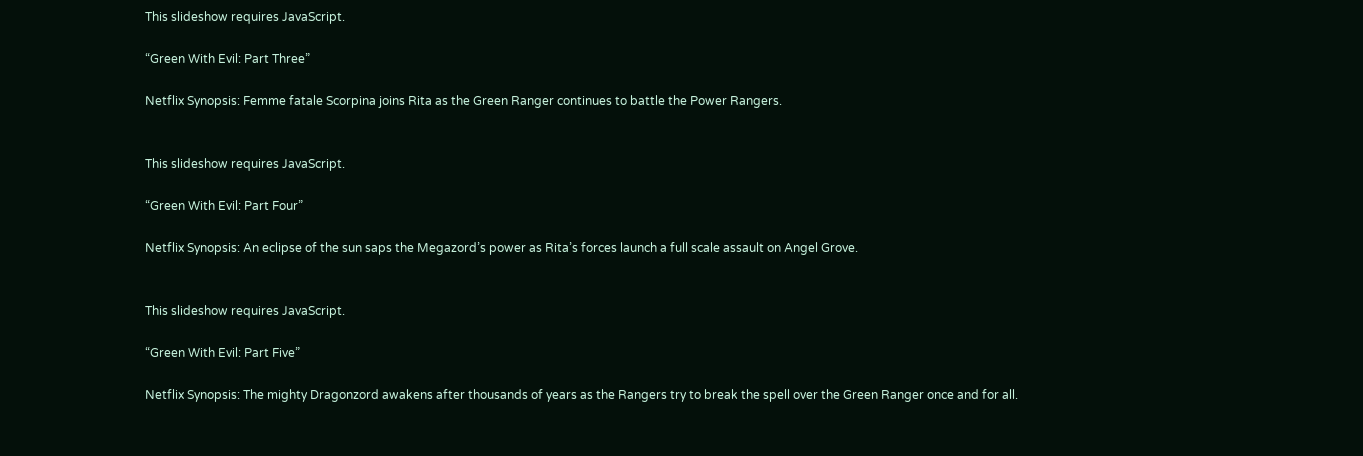This slideshow requires JavaScript.

“Green With Evil: Part Three”

Netflix Synopsis: Femme fatale Scorpina joins Rita as the Green Ranger continues to battle the Power Rangers.


This slideshow requires JavaScript.

“Green With Evil: Part Four”

Netflix Synopsis: An eclipse of the sun saps the Megazord’s power as Rita’s forces launch a full scale assault on Angel Grove.


This slideshow requires JavaScript.

“Green With Evil: Part Five”

Netflix Synopsis: The mighty Dragonzord awakens after thousands of years as the Rangers try to break the spell over the Green Ranger once and for all.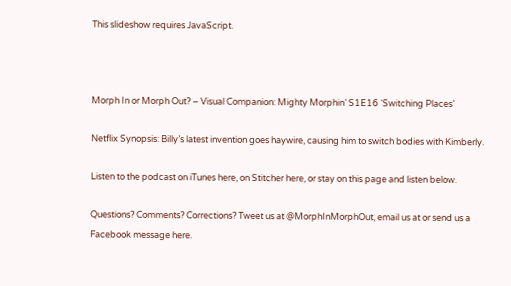This slideshow requires JavaScript.



Morph In or Morph Out? – Visual Companion: Mighty Morphin’ S1E16 ‘Switching Places’

Netflix Synopsis: Billy’s latest invention goes haywire, causing him to switch bodies with Kimberly.

Listen to the podcast on iTunes here, on Stitcher here, or stay on this page and listen below.

Questions? Comments? Corrections? Tweet us at @MorphInMorphOut, email us at or send us a Facebook message here.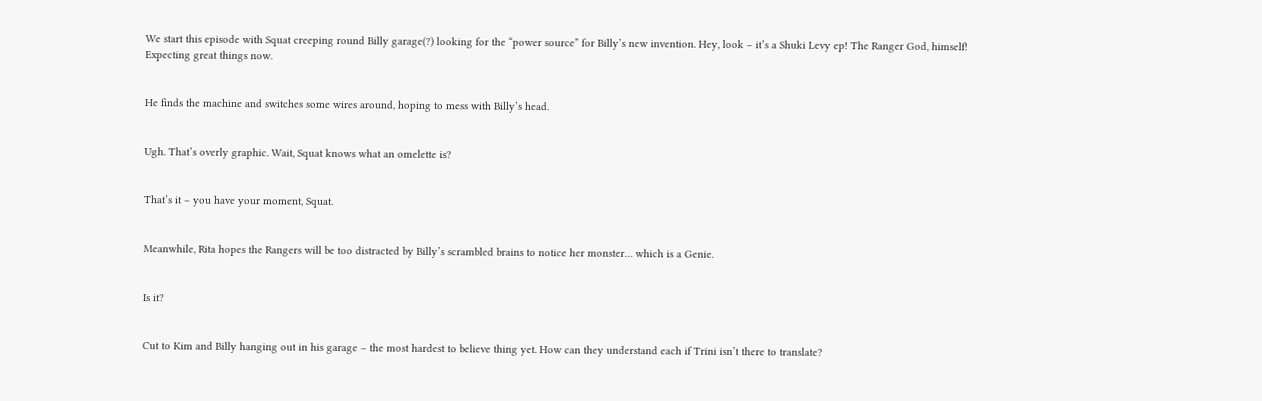We start this episode with Squat creeping round Billy garage(?) looking for the “power source” for Billy’s new invention. Hey, look – it’s a Shuki Levy ep! The Ranger God, himself! Expecting great things now.


He finds the machine and switches some wires around, hoping to mess with Billy’s head.


Ugh. That’s overly graphic. Wait, Squat knows what an omelette is?


That’s it – you have your moment, Squat.


Meanwhile, Rita hopes the Rangers will be too distracted by Billy’s scrambled brains to notice her monster… which is a Genie.


Is it?


Cut to Kim and Billy hanging out in his garage – the most hardest to believe thing yet. How can they understand each if Trini isn’t there to translate?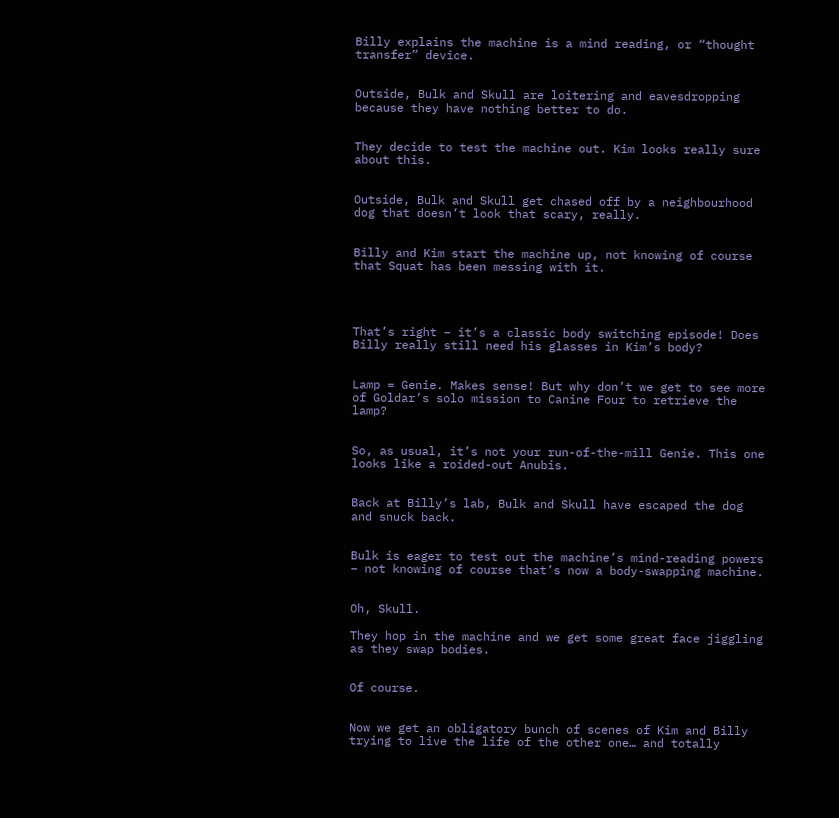Billy explains the machine is a mind reading, or “thought transfer” device.


Outside, Bulk and Skull are loitering and eavesdropping because they have nothing better to do.


They decide to test the machine out. Kim looks really sure about this.


Outside, Bulk and Skull get chased off by a neighbourhood dog that doesn’t look that scary, really.


Billy and Kim start the machine up, not knowing of course that Squat has been messing with it.




That’s right – it’s a classic body switching episode! Does Billy really still need his glasses in Kim’s body?


Lamp = Genie. Makes sense! But why don’t we get to see more of Goldar’s solo mission to Canine Four to retrieve the lamp?


So, as usual, it’s not your run-of-the-mill Genie. This one looks like a roided-out Anubis.


Back at Billy’s lab, Bulk and Skull have escaped the dog and snuck back.


Bulk is eager to test out the machine’s mind-reading powers – not knowing of course that’s now a body-swapping machine.


Oh, Skull.

They hop in the machine and we get some great face jiggling as they swap bodies.


Of course.


Now we get an obligatory bunch of scenes of Kim and Billy trying to live the life of the other one… and totally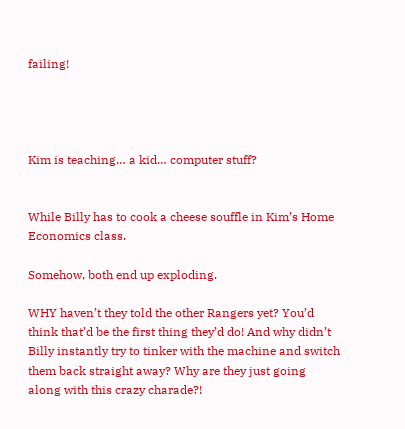failing!




Kim is teaching… a kid… computer stuff?


While Billy has to cook a cheese souffle in Kim’s Home Economics class.

Somehow, both end up exploding.

WHY haven’t they told the other Rangers yet? You’d think that’d be the first thing they’d do! And why didn’t Billy instantly try to tinker with the machine and switch them back straight away? Why are they just going along with this crazy charade?!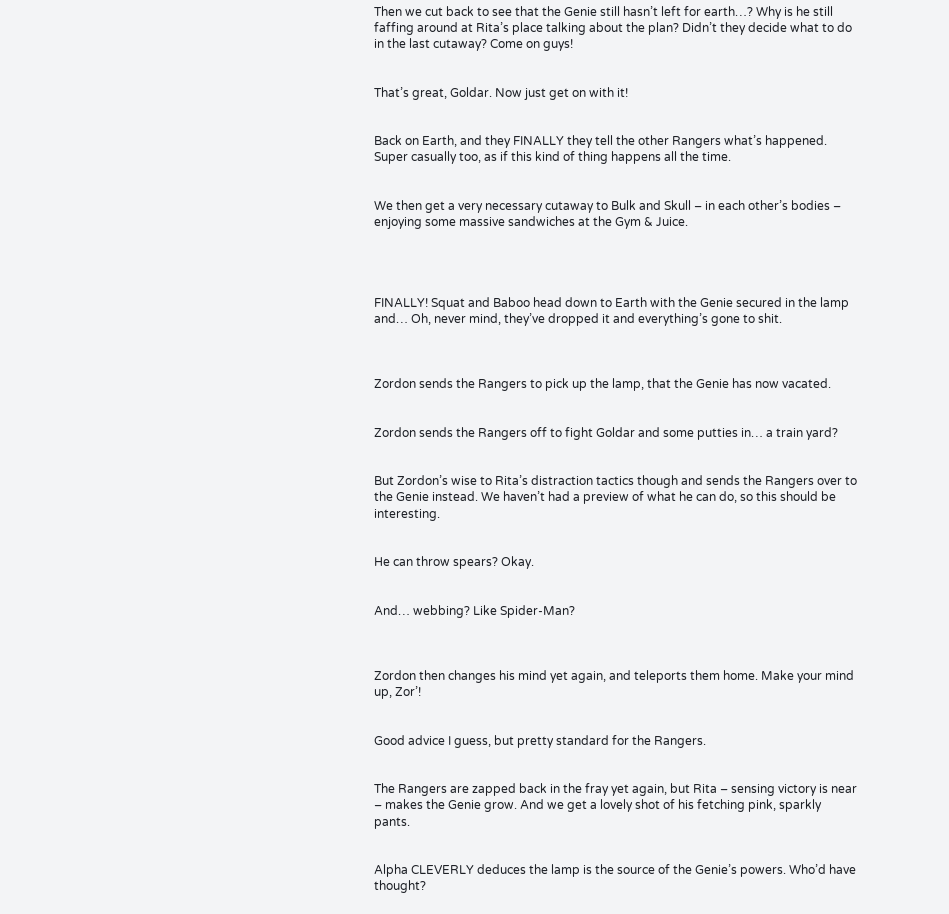Then we cut back to see that the Genie still hasn’t left for earth…? Why is he still faffing around at Rita’s place talking about the plan? Didn’t they decide what to do in the last cutaway? Come on guys!


That’s great, Goldar. Now just get on with it!


Back on Earth, and they FINALLY they tell the other Rangers what’s happened. Super casually too, as if this kind of thing happens all the time.


We then get a very necessary cutaway to Bulk and Skull – in each other’s bodies – enjoying some massive sandwiches at the Gym & Juice.




FINALLY! Squat and Baboo head down to Earth with the Genie secured in the lamp and… Oh, never mind, they’ve dropped it and everything’s gone to shit.



Zordon sends the Rangers to pick up the lamp, that the Genie has now vacated.


Zordon sends the Rangers off to fight Goldar and some putties in… a train yard?


But Zordon’s wise to Rita’s distraction tactics though and sends the Rangers over to the Genie instead. We haven’t had a preview of what he can do, so this should be interesting.


He can throw spears? Okay.


And… webbing? Like Spider-Man?



Zordon then changes his mind yet again, and teleports them home. Make your mind up, Zor’!


Good advice I guess, but pretty standard for the Rangers.


The Rangers are zapped back in the fray yet again, but Rita – sensing victory is near – makes the Genie grow. And we get a lovely shot of his fetching pink, sparkly pants.


Alpha CLEVERLY deduces the lamp is the source of the Genie’s powers. Who’d have thought?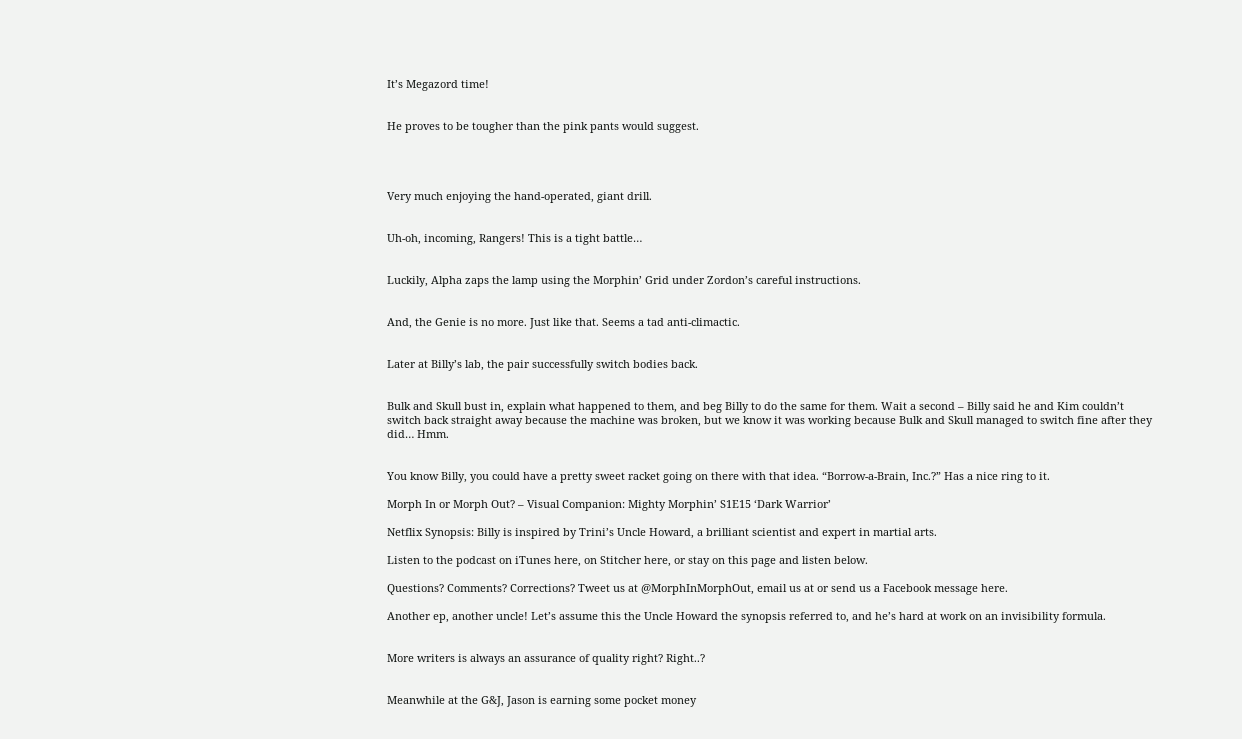It’s Megazord time!


He proves to be tougher than the pink pants would suggest.




Very much enjoying the hand-operated, giant drill.


Uh-oh, incoming, Rangers! This is a tight battle…


Luckily, Alpha zaps the lamp using the Morphin’ Grid under Zordon’s careful instructions.


And, the Genie is no more. Just like that. Seems a tad anti-climactic.


Later at Billy’s lab, the pair successfully switch bodies back.


Bulk and Skull bust in, explain what happened to them, and beg Billy to do the same for them. Wait a second – Billy said he and Kim couldn’t switch back straight away because the machine was broken, but we know it was working because Bulk and Skull managed to switch fine after they did… Hmm.


You know Billy, you could have a pretty sweet racket going on there with that idea. “Borrow-a-Brain, Inc.?” Has a nice ring to it.

Morph In or Morph Out? – Visual Companion: Mighty Morphin’ S1E15 ‘Dark Warrior’

Netflix Synopsis: Billy is inspired by Trini’s Uncle Howard, a brilliant scientist and expert in martial arts.

Listen to the podcast on iTunes here, on Stitcher here, or stay on this page and listen below.

Questions? Comments? Corrections? Tweet us at @MorphInMorphOut, email us at or send us a Facebook message here.

Another ep, another uncle! Let’s assume this the Uncle Howard the synopsis referred to, and he’s hard at work on an invisibility formula.


More writers is always an assurance of quality right? Right..?


Meanwhile at the G&J, Jason is earning some pocket money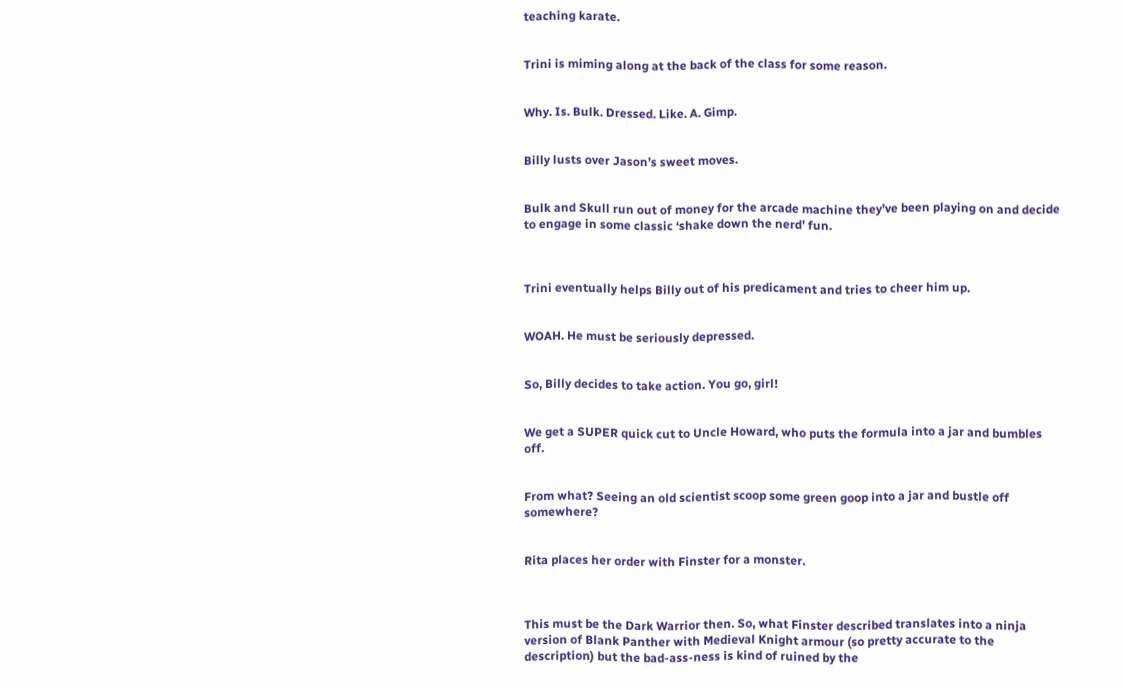teaching karate.


Trini is miming along at the back of the class for some reason.


Why. Is. Bulk. Dressed. Like. A. Gimp.


Billy lusts over Jason’s sweet moves.


Bulk and Skull run out of money for the arcade machine they’ve been playing on and decide to engage in some classic ‘shake down the nerd’ fun.



Trini eventually helps Billy out of his predicament and tries to cheer him up.


WOAH. He must be seriously depressed.


So, Billy decides to take action. You go, girl!


We get a SUPER quick cut to Uncle Howard, who puts the formula into a jar and bumbles off.


From what? Seeing an old scientist scoop some green goop into a jar and bustle off somewhere?


Rita places her order with Finster for a monster.



This must be the Dark Warrior then. So, what Finster described translates into a ninja version of Blank Panther with Medieval Knight armour (so pretty accurate to the description) but the bad-ass-ness is kind of ruined by the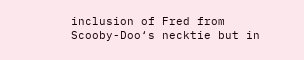inclusion of Fred from Scooby-Doo‘s necktie but in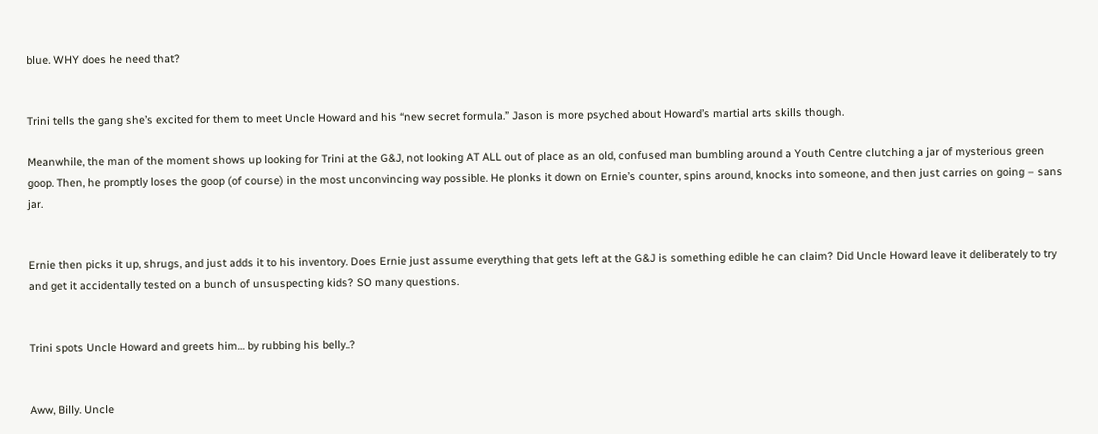blue. WHY does he need that?


Trini tells the gang she’s excited for them to meet Uncle Howard and his “new secret formula.” Jason is more psyched about Howard’s martial arts skills though.

Meanwhile, the man of the moment shows up looking for Trini at the G&J, not looking AT ALL out of place as an old, confused man bumbling around a Youth Centre clutching a jar of mysterious green goop. Then, he promptly loses the goop (of course) in the most unconvincing way possible. He plonks it down on Ernie’s counter, spins around, knocks into someone, and then just carries on going – sans jar.


Ernie then picks it up, shrugs, and just adds it to his inventory. Does Ernie just assume everything that gets left at the G&J is something edible he can claim? Did Uncle Howard leave it deliberately to try and get it accidentally tested on a bunch of unsuspecting kids? SO many questions.


Trini spots Uncle Howard and greets him… by rubbing his belly..?


Aww, Billy. Uncle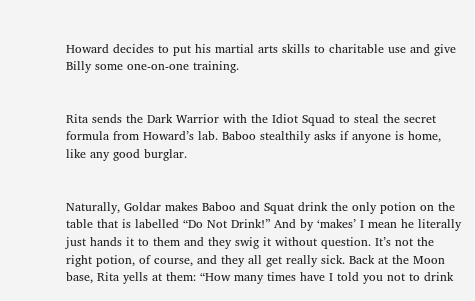Howard decides to put his martial arts skills to charitable use and give Billy some one-on-one training.


Rita sends the Dark Warrior with the Idiot Squad to steal the secret formula from Howard’s lab. Baboo stealthily asks if anyone is home, like any good burglar.


Naturally, Goldar makes Baboo and Squat drink the only potion on the table that is labelled “Do Not Drink!” And by ‘makes’ I mean he literally just hands it to them and they swig it without question. It’s not the right potion, of course, and they all get really sick. Back at the Moon base, Rita yells at them: “How many times have I told you not to drink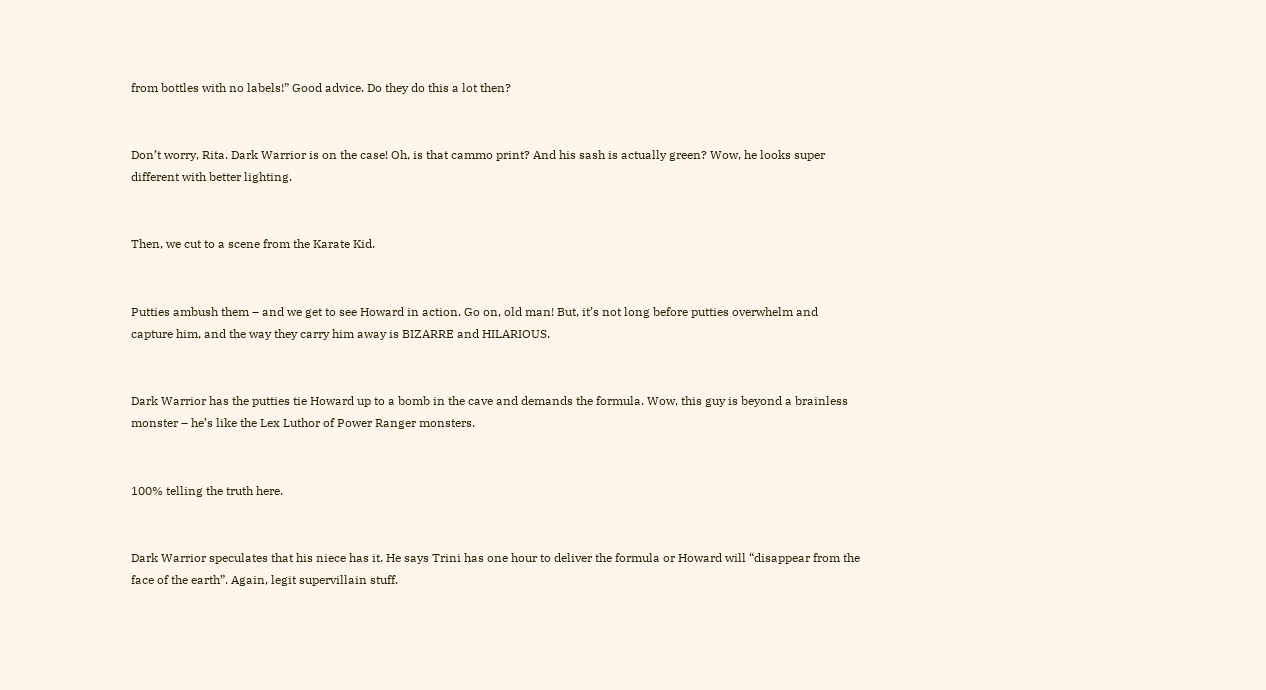from bottles with no labels!” Good advice. Do they do this a lot then?


Don’t worry, Rita. Dark Warrior is on the case! Oh, is that cammo print? And his sash is actually green? Wow, he looks super different with better lighting.


Then, we cut to a scene from the Karate Kid.


Putties ambush them – and we get to see Howard in action. Go on, old man! But, it’s not long before putties overwhelm and capture him, and the way they carry him away is BIZARRE and HILARIOUS.


Dark Warrior has the putties tie Howard up to a bomb in the cave and demands the formula. Wow, this guy is beyond a brainless monster – he’s like the Lex Luthor of Power Ranger monsters.


100% telling the truth here.


Dark Warrior speculates that his niece has it. He says Trini has one hour to deliver the formula or Howard will “disappear from the face of the earth”. Again, legit supervillain stuff.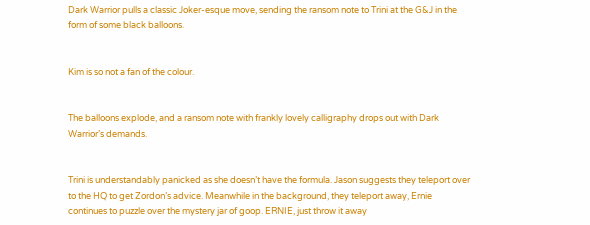Dark Warrior pulls a classic Joker-esque move, sending the ransom note to Trini at the G&J in the form of some black balloons.


Kim is so not a fan of the colour.


The balloons explode, and a ransom note with frankly lovely calligraphy drops out with Dark Warrior’s demands.


Trini is understandably panicked as she doesn’t have the formula. Jason suggests they teleport over to the HQ to get Zordon’s advice. Meanwhile in the background, they teleport away, Ernie continues to puzzle over the mystery jar of goop. ERNIE, just throw it away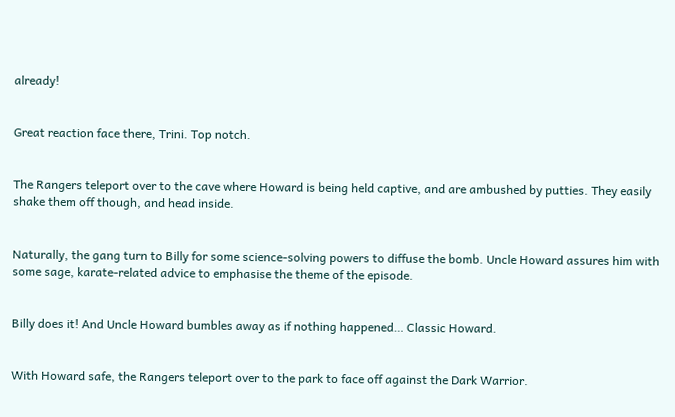already!


Great reaction face there, Trini. Top notch.


The Rangers teleport over to the cave where Howard is being held captive, and are ambushed by putties. They easily shake them off though, and head inside.


Naturally, the gang turn to Billy for some science-solving powers to diffuse the bomb. Uncle Howard assures him with some sage, karate-related advice to emphasise the theme of the episode.


Billy does it! And Uncle Howard bumbles away as if nothing happened… Classic Howard.


With Howard safe, the Rangers teleport over to the park to face off against the Dark Warrior.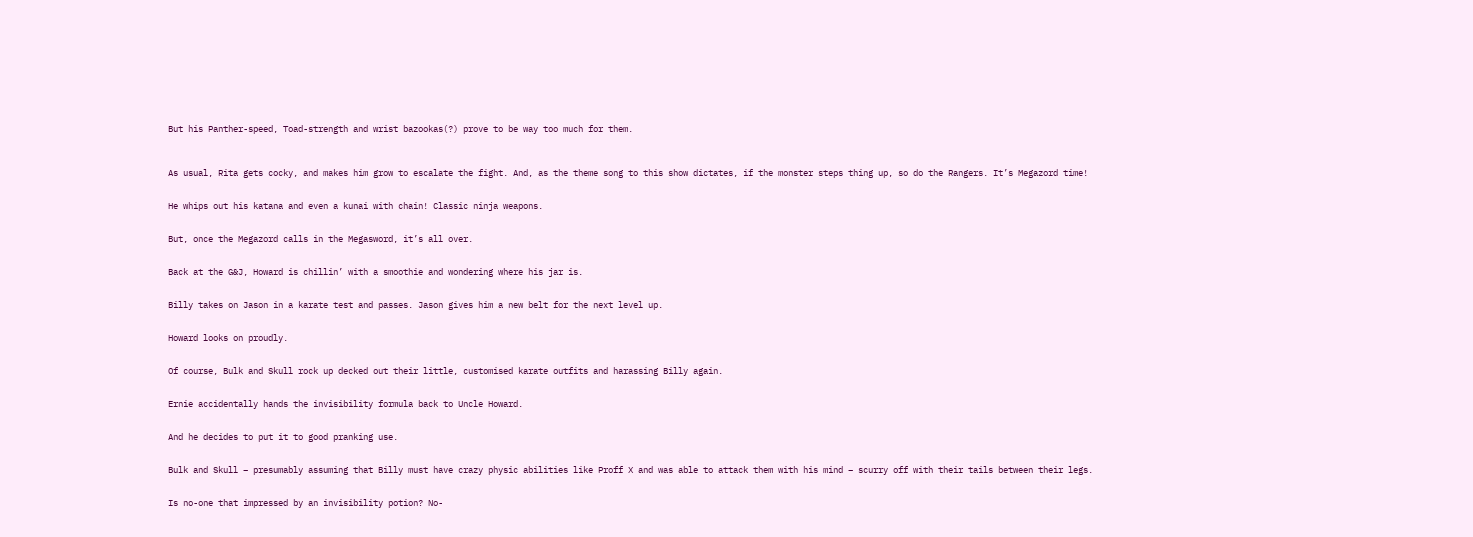But his Panther-speed, Toad-strength and wrist bazookas(?) prove to be way too much for them.



As usual, Rita gets cocky, and makes him grow to escalate the fight. And, as the theme song to this show dictates, if the monster steps thing up, so do the Rangers. It’s Megazord time!


He whips out his katana and even a kunai with chain! Classic ninja weapons.


But, once the Megazord calls in the Megasword, it’s all over.


Back at the G&J, Howard is chillin’ with a smoothie and wondering where his jar is.


Billy takes on Jason in a karate test and passes. Jason gives him a new belt for the next level up.


Howard looks on proudly.


Of course, Bulk and Skull rock up decked out their little, customised karate outfits and harassing Billy again.


Ernie accidentally hands the invisibility formula back to Uncle Howard.


And he decides to put it to good pranking use.


Bulk and Skull – presumably assuming that Billy must have crazy physic abilities like Proff X and was able to attack them with his mind – scurry off with their tails between their legs.


Is no-one that impressed by an invisibility potion? No-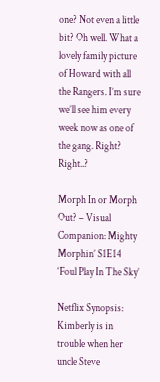one? Not even a little bit? Oh well. What a lovely family picture of Howard with all the Rangers. I’m sure we’ll see him every week now as one of the gang. Right? Right..?

Morph In or Morph Out? – Visual Companion: Mighty Morphin’ S1E14 ‘Foul Play In The Sky’

Netflix Synopsis: Kimberly is in trouble when her uncle Steve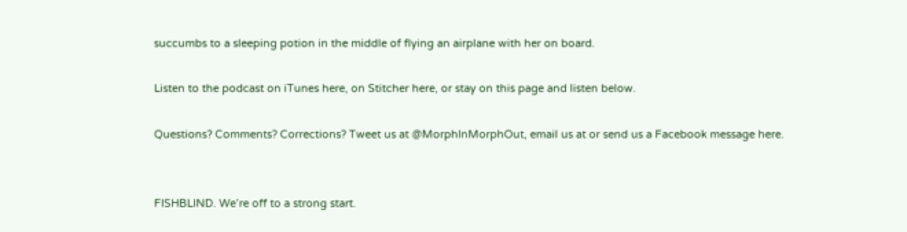succumbs to a sleeping potion in the middle of flying an airplane with her on board.

Listen to the podcast on iTunes here, on Stitcher here, or stay on this page and listen below.

Questions? Comments? Corrections? Tweet us at @MorphInMorphOut, email us at or send us a Facebook message here.


FISHBLIND. We’re off to a strong start.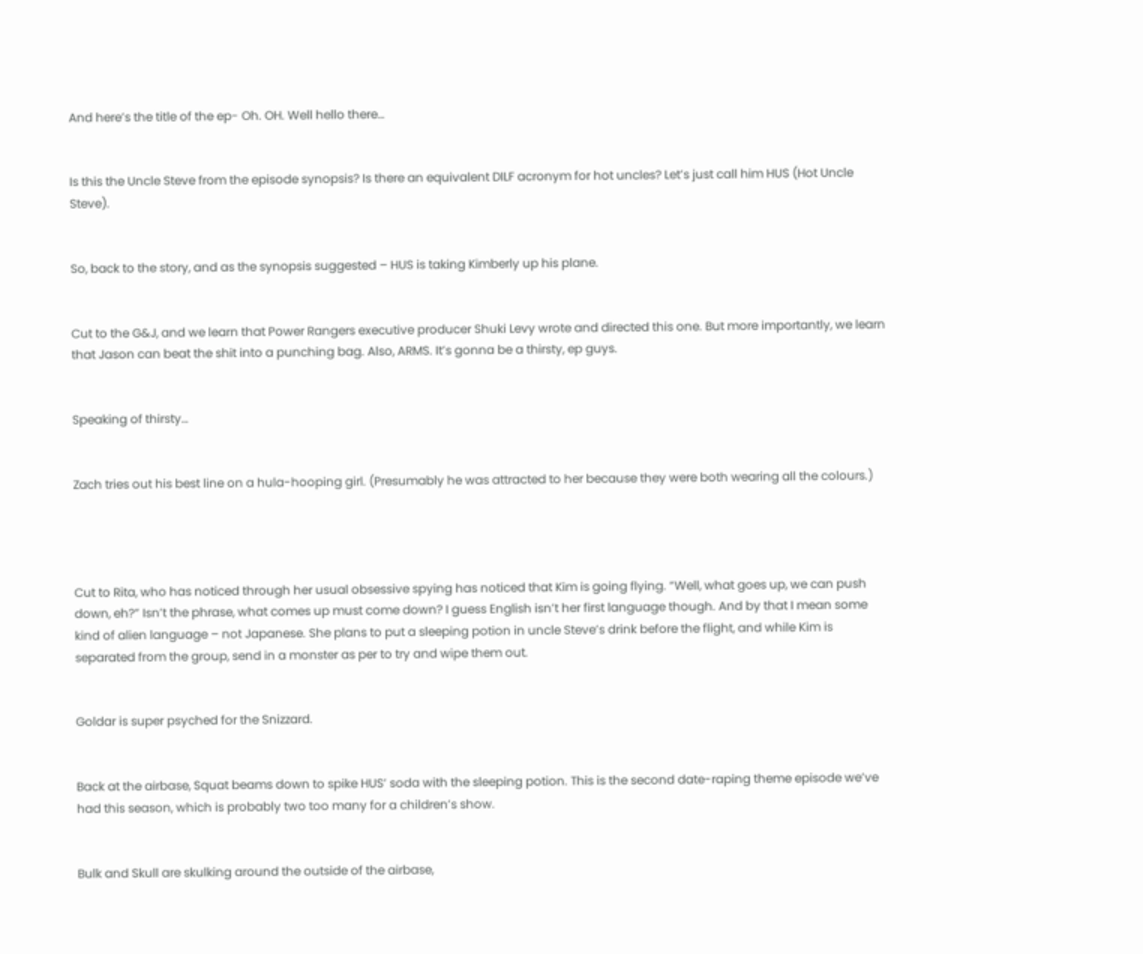And here’s the title of the ep- Oh. OH. Well hello there…


Is this the Uncle Steve from the episode synopsis? Is there an equivalent DILF acronym for hot uncles? Let’s just call him HUS (Hot Uncle Steve).


So, back to the story, and as the synopsis suggested – HUS is taking Kimberly up his plane.


Cut to the G&J, and we learn that Power Rangers executive producer Shuki Levy wrote and directed this one. But more importantly, we learn that Jason can beat the shit into a punching bag. Also, ARMS. It’s gonna be a thirsty, ep guys.


Speaking of thirsty…


Zach tries out his best line on a hula-hooping girl. (Presumably he was attracted to her because they were both wearing all the colours.)




Cut to Rita, who has noticed through her usual obsessive spying has noticed that Kim is going flying. “Well, what goes up, we can push down, eh?” Isn’t the phrase, what comes up must come down? I guess English isn’t her first language though. And by that I mean some kind of alien language – not Japanese. She plans to put a sleeping potion in uncle Steve’s drink before the flight, and while Kim is separated from the group, send in a monster as per to try and wipe them out.


Goldar is super psyched for the Snizzard.


Back at the airbase, Squat beams down to spike HUS’ soda with the sleeping potion. This is the second date-raping theme episode we’ve had this season, which is probably two too many for a children’s show.


Bulk and Skull are skulking around the outside of the airbase,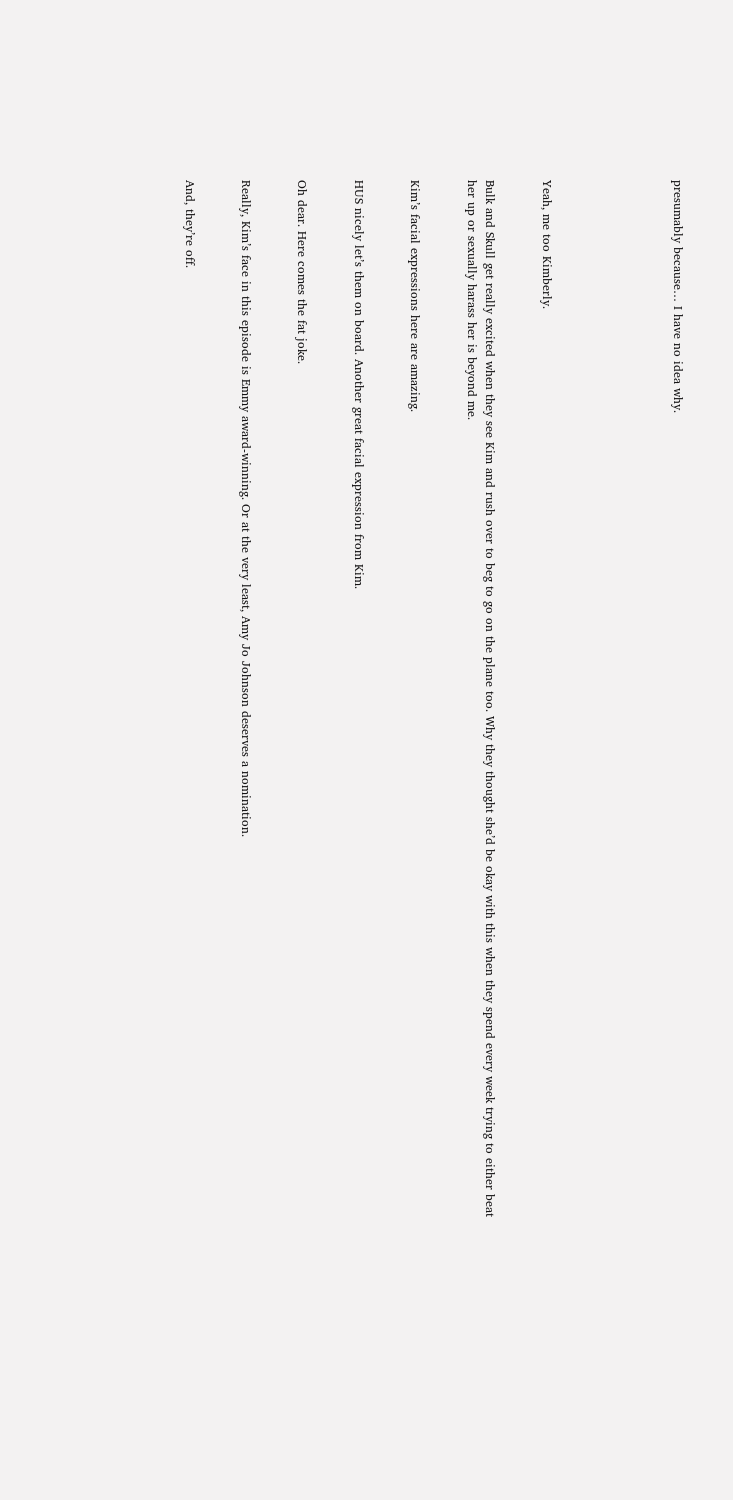presumably because… I have no idea why.






Yeah, me too Kimberly.


Bulk and Skull get really excited when they see Kim and rush over to beg to go on the plane too. Why they thought she’d be okay with this when they spend every week trying to either beat her up or sexually harass her is beyond me.


Kim’s facial expressions here are amazing.


HUS nicely let’s them on board. Another great facial expression from Kim.


Oh dear. Here comes the fat joke.


Really, Kim’s face in this episode is Emmy award-winning. Or at the very least, Amy Jo Johnson deserves a nomination.


And, they’re off.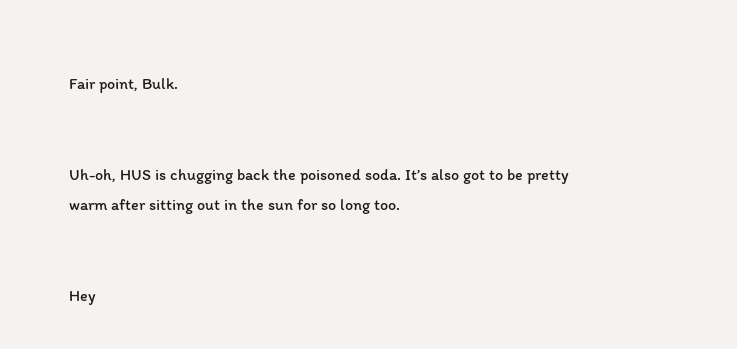Fair point, Bulk.


Uh-oh, HUS is chugging back the poisoned soda. It’s also got to be pretty warm after sitting out in the sun for so long too.


Hey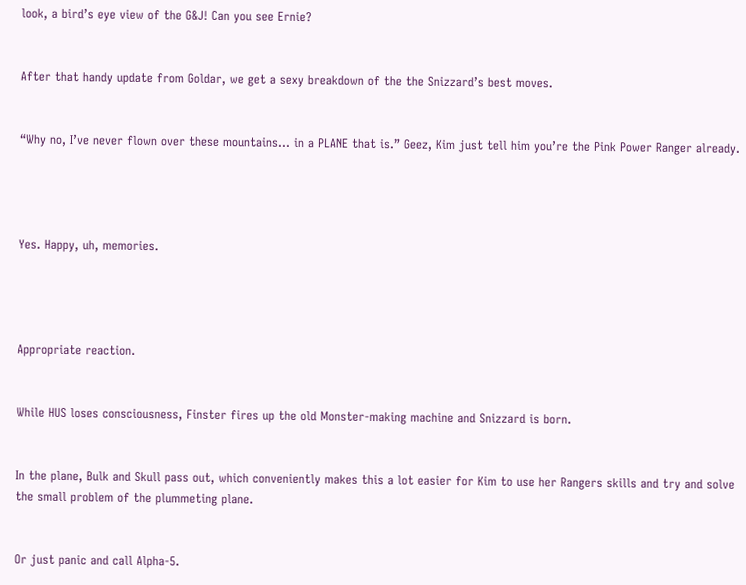look, a bird’s eye view of the G&J! Can you see Ernie?


After that handy update from Goldar, we get a sexy breakdown of the the Snizzard’s best moves.


“Why no, I’ve never flown over these mountains… in a PLANE that is.” Geez, Kim just tell him you’re the Pink Power Ranger already.




Yes. Happy, uh, memories.




Appropriate reaction.


While HUS loses consciousness, Finster fires up the old Monster-making machine and Snizzard is born.


In the plane, Bulk and Skull pass out, which conveniently makes this a lot easier for Kim to use her Rangers skills and try and solve the small problem of the plummeting plane.


Or just panic and call Alpha-5.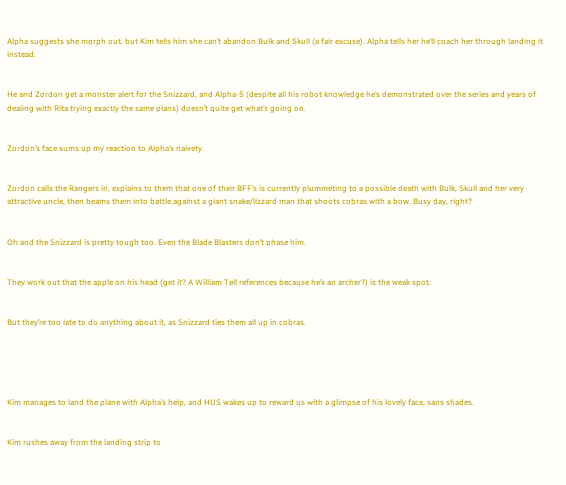Alpha suggests she morph out, but Kim tells him she can’t abandon Bulk and Skull (a fair excuse). Alpha tells her he’ll coach her through landing it instead.


He and Zordon get a monster alert for the Snizzard, and Alpha-5 (despite all his robot knowledge he’s demonstrated over the series and years of dealing with Rita trying exactly the same plans) doesn’t quite get what’s going on.


Zordon’s face sums up my reaction to Alpha’s naivety.


Zordon calls the Rangers in, explains to them that one of their BFF’s is currently plummeting to a possible death with Bulk, Skull and her very attractive uncle, then beams them into battle against a giant snake/lizzard man that shoots cobras with a bow. Busy day, right?


Oh and the Snizzard is pretty tough too. Even the Blade Blasters don’t phase him.


They work out that the apple on his head (get it? A William Tell references because he’s an archer?) is the weak spot.


But they’re too late to do anything about it, as Snizzard ties them all up in cobras.





Kim manages to land the plane with Alpha’s help, and HUS wakes up to reward us with a glimpse of his lovely face, sans shades.


Kim rushes away from the landing strip to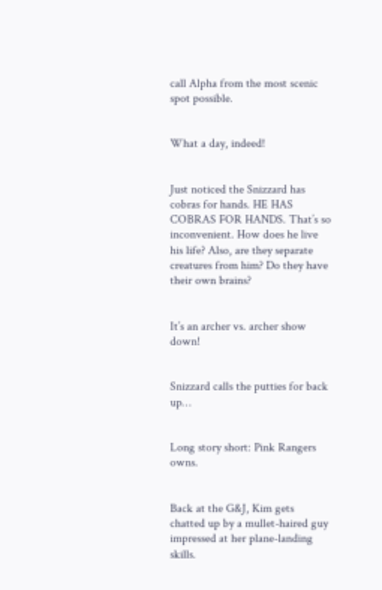call Alpha from the most scenic spot possible.


What a day, indeed!


Just noticed the Snizzard has cobras for hands. HE HAS COBRAS FOR HANDS. That’s so inconvenient. How does he live his life? Also, are they separate creatures from him? Do they have their own brains?


It’s an archer vs. archer show down!


Snizzard calls the putties for back up…


Long story short: Pink Rangers owns.


Back at the G&J, Kim gets chatted up by a mullet-haired guy impressed at her plane-landing skills.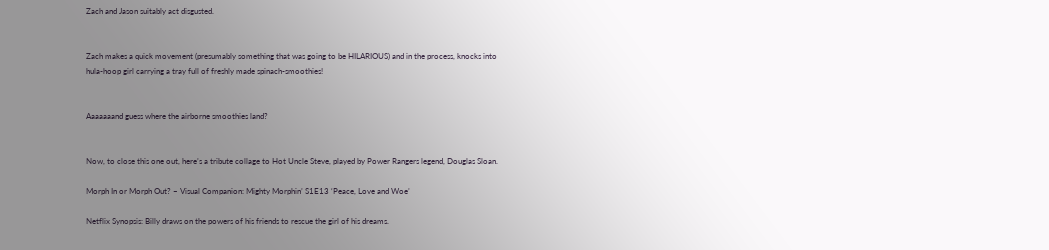Zach and Jason suitably act disgusted.


Zach makes a quick movement (presumably something that was going to be HILARIOUS) and in the process, knocks into hula-hoop girl carrying a tray full of freshly made spinach-smoothies!


Aaaaaaand guess where the airborne smoothies land?


Now, to close this one out, here’s a tribute collage to Hot Uncle Steve, played by Power Rangers legend, Douglas Sloan.

Morph In or Morph Out? – Visual Companion: Mighty Morphin’ S1E13 ‘Peace, Love and Woe’

Netflix Synopsis: Billy draws on the powers of his friends to rescue the girl of his dreams.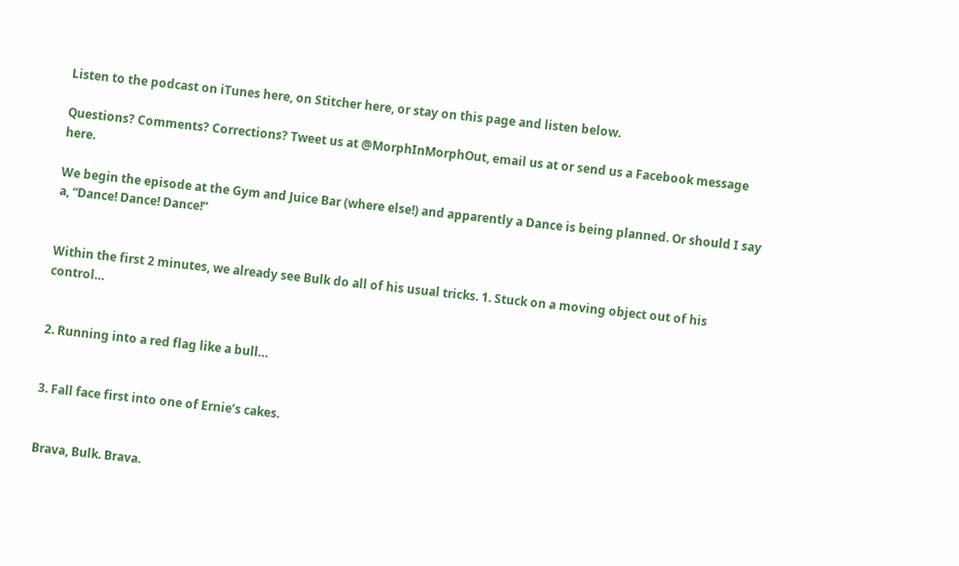Listen to the podcast on iTunes here, on Stitcher here, or stay on this page and listen below.

Questions? Comments? Corrections? Tweet us at @MorphInMorphOut, email us at or send us a Facebook message here.

We begin the episode at the Gym and Juice Bar (where else!) and apparently a Dance is being planned. Or should I say a, “Dance! Dance! Dance!”


Within the first 2 minutes, we already see Bulk do all of his usual tricks. 1. Stuck on a moving object out of his control…


2. Running into a red flag like a bull…


3. Fall face first into one of Ernie’s cakes.


Brava, Bulk. Brava.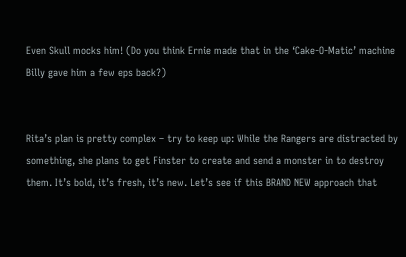Even Skull mocks him! (Do you think Ernie made that in the ‘Cake-O-Matic’ machine Billy gave him a few eps back?)


Rita’s plan is pretty complex – try to keep up: While the Rangers are distracted by something, she plans to get Finster to create and send a monster in to destroy them. It’s bold, it’s fresh, it’s new. Let’s see if this BRAND NEW approach that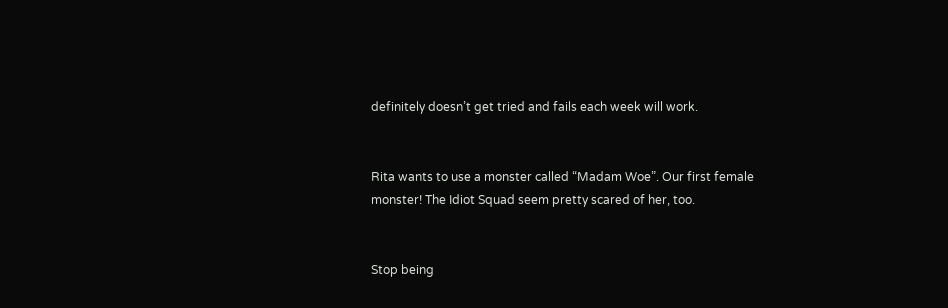definitely doesn’t get tried and fails each week will work.


Rita wants to use a monster called “Madam Woe”. Our first female monster! The Idiot Squad seem pretty scared of her, too.


Stop being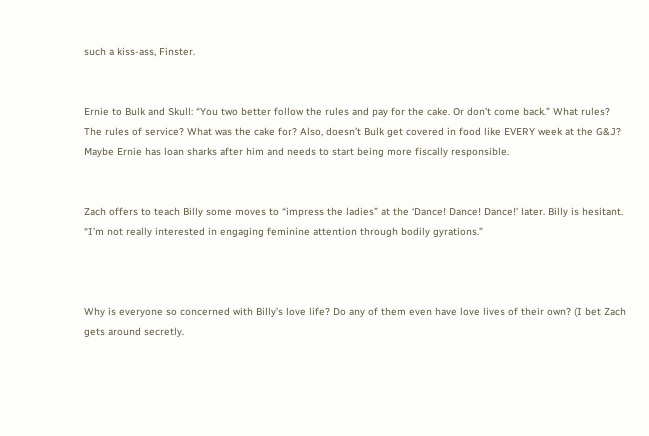such a kiss-ass, Finster.


Ernie to Bulk and Skull: “You two better follow the rules and pay for the cake. Or don’t come back.” What rules? The rules of service? What was the cake for? Also, doesn’t Bulk get covered in food like EVERY week at the G&J? Maybe Ernie has loan sharks after him and needs to start being more fiscally responsible.


Zach offers to teach Billy some moves to “impress the ladies” at the ‘Dance! Dance! Dance!’ later. Billy is hesitant. “I’m not really interested in engaging feminine attention through bodily gyrations.”



Why is everyone so concerned with Billy’s love life? Do any of them even have love lives of their own? (I bet Zach gets around secretly.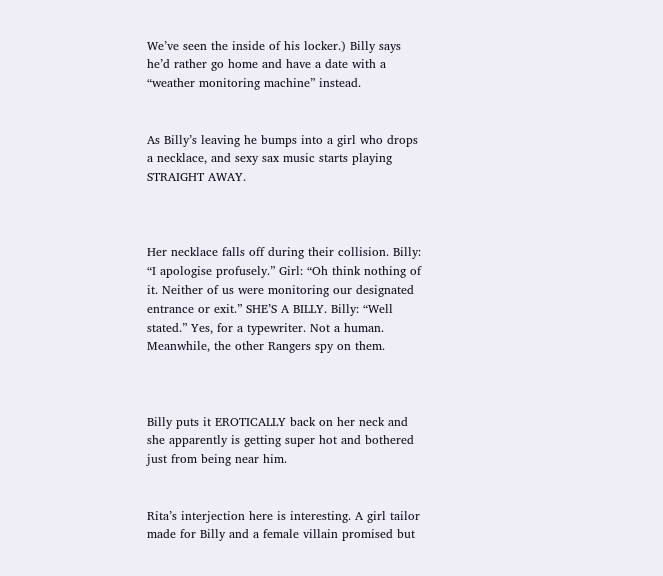We’ve seen the inside of his locker.) Billy says he’d rather go home and have a date with a “weather monitoring machine” instead.


As Billy’s leaving he bumps into a girl who drops a necklace, and sexy sax music starts playing STRAIGHT AWAY.



Her necklace falls off during their collision. Billy: “I apologise profusely.” Girl: “Oh think nothing of it. Neither of us were monitoring our designated entrance or exit.” SHE’S A BILLY. Billy: “Well stated.” Yes, for a typewriter. Not a human. Meanwhile, the other Rangers spy on them.



Billy puts it EROTICALLY back on her neck and she apparently is getting super hot and bothered just from being near him.


Rita’s interjection here is interesting. A girl tailor made for Billy and a female villain promised but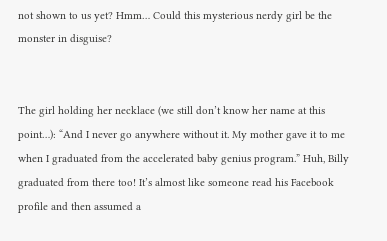not shown to us yet? Hmm… Could this mysterious nerdy girl be the monster in disguise?


The girl holding her necklace (we still don’t know her name at this point…): “And I never go anywhere without it. My mother gave it to me when I graduated from the accelerated baby genius program.” Huh, Billy graduated from there too! It’s almost like someone read his Facebook profile and then assumed a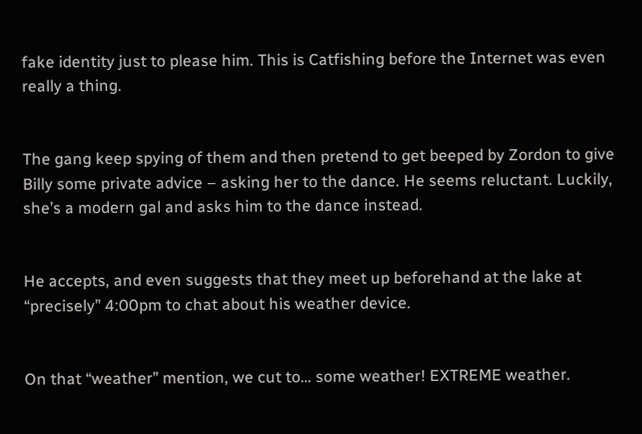fake identity just to please him. This is Catfishing before the Internet was even really a thing.


The gang keep spying of them and then pretend to get beeped by Zordon to give Billy some private advice – asking her to the dance. He seems reluctant. Luckily, she’s a modern gal and asks him to the dance instead.


He accepts, and even suggests that they meet up beforehand at the lake at “precisely” 4:00pm to chat about his weather device.


On that “weather” mention, we cut to… some weather! EXTREME weather.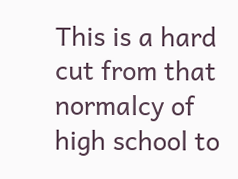This is a hard cut from that normalcy of high school to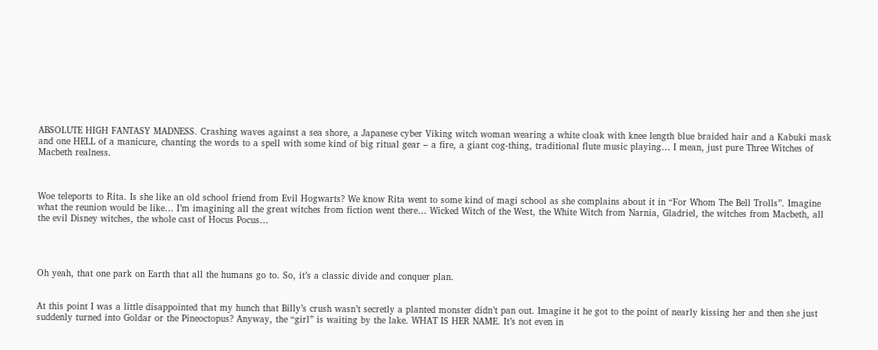ABSOLUTE HIGH FANTASY MADNESS. Crashing waves against a sea shore, a Japanese cyber Viking witch woman wearing a white cloak with knee length blue braided hair and a Kabuki mask and one HELL of a manicure, chanting the words to a spell with some kind of big ritual gear – a fire, a giant cog-thing, traditional flute music playing… I mean, just pure Three Witches of Macbeth realness.



Woe teleports to Rita. Is she like an old school friend from Evil Hogwarts? We know Rita went to some kind of magi school as she complains about it in “For Whom The Bell Trolls”. Imagine what the reunion would be like… I’m imagining all the great witches from fiction went there… Wicked Witch of the West, the White Witch from Narnia, Gladriel, the witches from Macbeth, all the evil Disney witches, the whole cast of Hocus Pocus…




Oh yeah, that one park on Earth that all the humans go to. So, it’s a classic divide and conquer plan.


At this point I was a little disappointed that my hunch that Billy’s crush wasn’t secretly a planted monster didn’t pan out. Imagine it he got to the point of nearly kissing her and then she just suddenly turned into Goldar or the Pineoctopus? Anyway, the “girl” is waiting by the lake. WHAT IS HER NAME. It’s not even in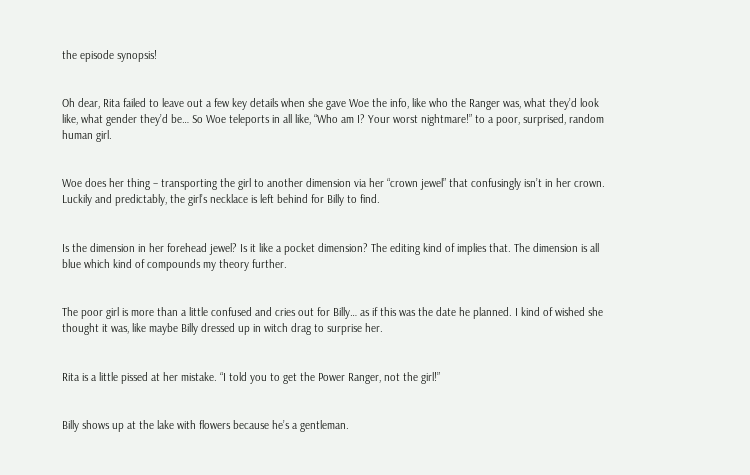the episode synopsis!


Oh dear, Rita failed to leave out a few key details when she gave Woe the info, like who the Ranger was, what they’d look like, what gender they’d be… So Woe teleports in all like, “Who am I? Your worst nightmare!” to a poor, surprised, random human girl.


Woe does her thing – transporting the girl to another dimension via her “crown jewel” that confusingly isn’t in her crown. Luckily and predictably, the girl’s necklace is left behind for Billy to find.


Is the dimension in her forehead jewel? Is it like a pocket dimension? The editing kind of implies that. The dimension is all blue which kind of compounds my theory further.


The poor girl is more than a little confused and cries out for Billy… as if this was the date he planned. I kind of wished she thought it was, like maybe Billy dressed up in witch drag to surprise her.


Rita is a little pissed at her mistake. “I told you to get the Power Ranger, not the girl!”


Billy shows up at the lake with flowers because he’s a gentleman.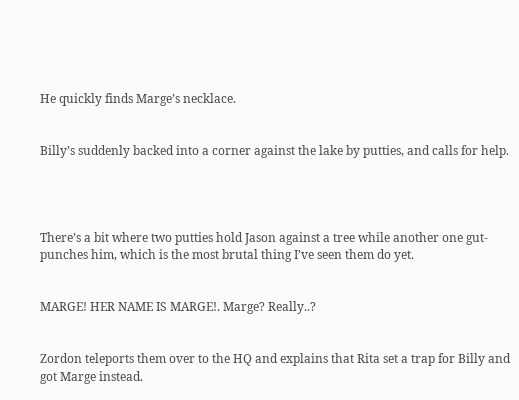He quickly finds Marge’s necklace.


Billy’s suddenly backed into a corner against the lake by putties, and calls for help.




There’s a bit where two putties hold Jason against a tree while another one gut-punches him, which is the most brutal thing I’ve seen them do yet.


MARGE! HER NAME IS MARGE!. Marge? Really..?


Zordon teleports them over to the HQ and explains that Rita set a trap for Billy and got Marge instead.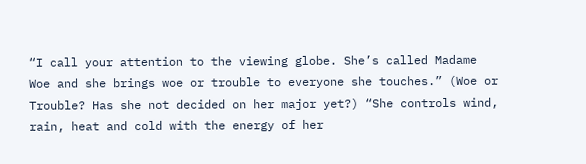“I call your attention to the viewing globe. She’s called Madame Woe and she brings woe or trouble to everyone she touches.” (Woe or Trouble? Has she not decided on her major yet?) “She controls wind, rain, heat and cold with the energy of her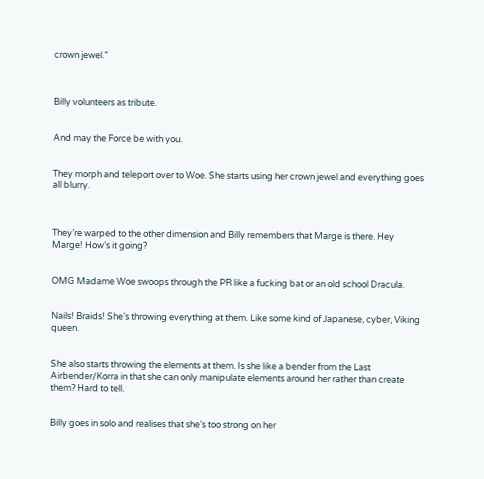crown jewel.”



Billy volunteers as tribute.


And may the Force be with you.


They morph and teleport over to Woe. She starts using her crown jewel and everything goes all blurry.



They’re warped to the other dimension and Billy remembers that Marge is there. Hey Marge! How’s it going?


OMG Madame Woe swoops through the PR like a fucking bat or an old school Dracula.


Nails! Braids! She’s throwing everything at them. Like some kind of Japanese, cyber, Viking queen.


She also starts throwing the elements at them. Is she like a bender from the Last Airbender/Korra in that she can only manipulate elements around her rather than create them? Hard to tell.


Billy goes in solo and realises that she’s too strong on her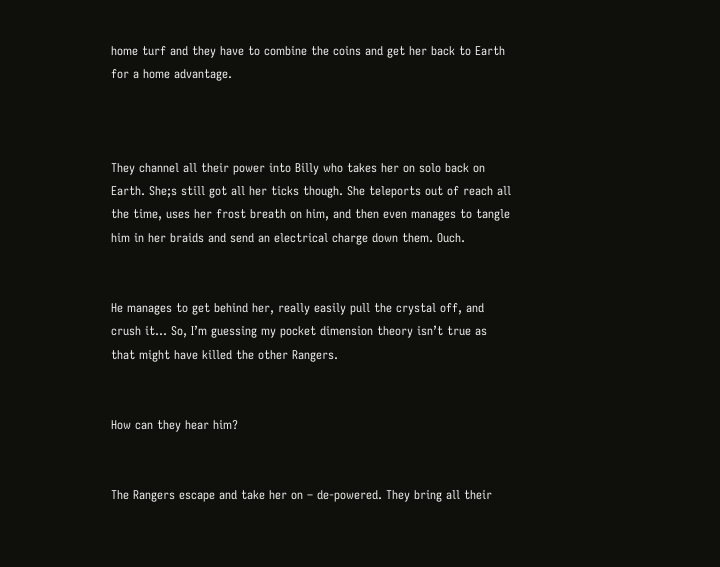home turf and they have to combine the coins and get her back to Earth for a home advantage.



They channel all their power into Billy who takes her on solo back on Earth. She;s still got all her ticks though. She teleports out of reach all the time, uses her frost breath on him, and then even manages to tangle him in her braids and send an electrical charge down them. Ouch.


He manages to get behind her, really easily pull the crystal off, and crush it… So, I’m guessing my pocket dimension theory isn’t true as that might have killed the other Rangers.


How can they hear him?


The Rangers escape and take her on – de-powered. They bring all their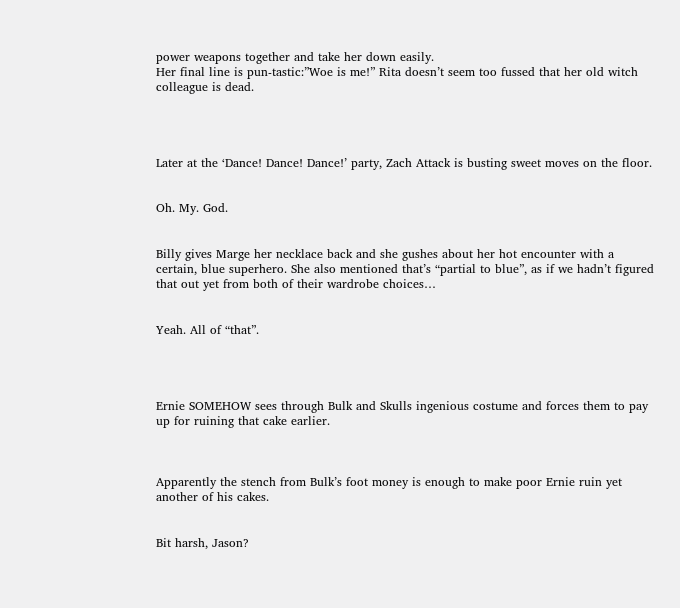power weapons together and take her down easily.
Her final line is pun-tastic:”Woe is me!” Rita doesn’t seem too fussed that her old witch colleague is dead.




Later at the ‘Dance! Dance! Dance!’ party, Zach Attack is busting sweet moves on the floor.


Oh. My. God.


Billy gives Marge her necklace back and she gushes about her hot encounter with a certain, blue superhero. She also mentioned that’s “partial to blue”, as if we hadn’t figured that out yet from both of their wardrobe choices…


Yeah. All of “that”.




Ernie SOMEHOW sees through Bulk and Skulls ingenious costume and forces them to pay up for ruining that cake earlier.



Apparently the stench from Bulk’s foot money is enough to make poor Ernie ruin yet another of his cakes.


Bit harsh, Jason?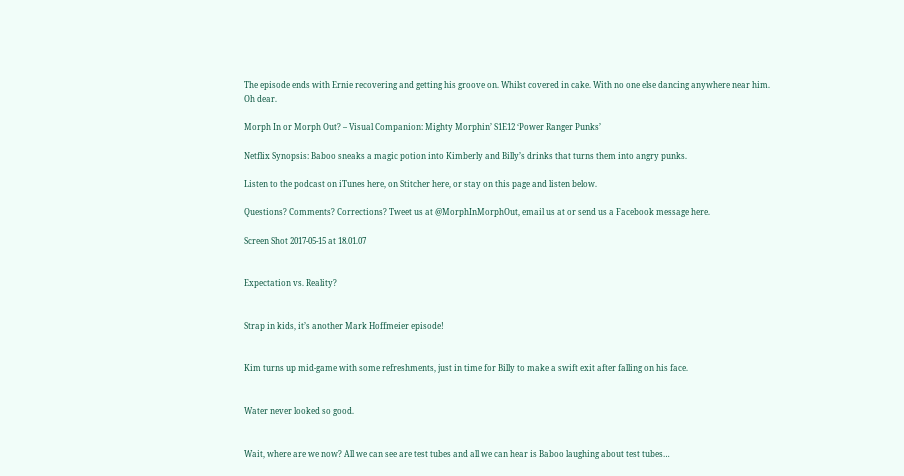The episode ends with Ernie recovering and getting his groove on. Whilst covered in cake. With no one else dancing anywhere near him. Oh dear.

Morph In or Morph Out? – Visual Companion: Mighty Morphin’ S1E12 ‘Power Ranger Punks’

Netflix Synopsis: Baboo sneaks a magic potion into Kimberly and Billy’s drinks that turns them into angry punks.

Listen to the podcast on iTunes here, on Stitcher here, or stay on this page and listen below.

Questions? Comments? Corrections? Tweet us at @MorphInMorphOut, email us at or send us a Facebook message here.

Screen Shot 2017-05-15 at 18.01.07


Expectation vs. Reality?


Strap in kids, it’s another Mark Hoffmeier episode!


Kim turns up mid-game with some refreshments, just in time for Billy to make a swift exit after falling on his face.


Water never looked so good.


Wait, where are we now? All we can see are test tubes and all we can hear is Baboo laughing about test tubes…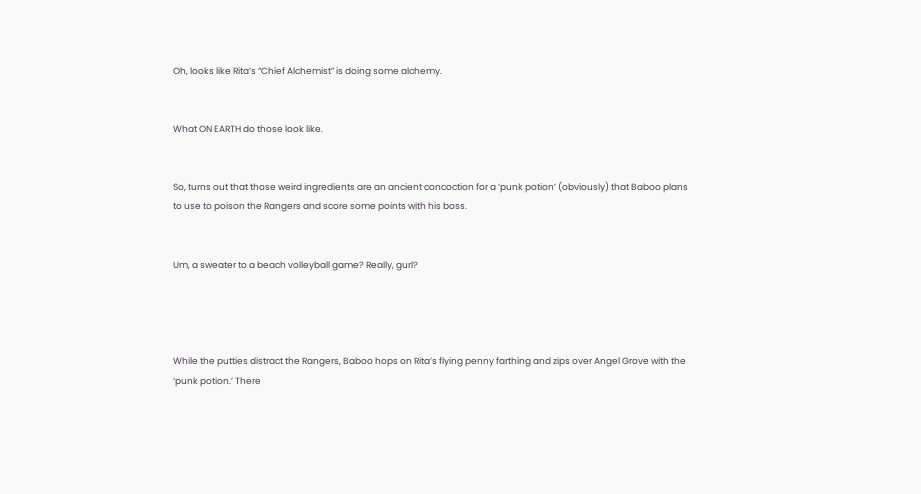Oh, looks like Rita’s “Chief Alchemist” is doing some alchemy.


What ON EARTH do those look like.


So, turns out that those weird ingredients are an ancient concoction for a ‘punk potion’ (obviously) that Baboo plans to use to poison the Rangers and score some points with his boss.


Um, a sweater to a beach volleyball game? Really, gurl?




While the putties distract the Rangers, Baboo hops on Rita’s flying penny farthing and zips over Angel Grove with the ‘punk potion.’ There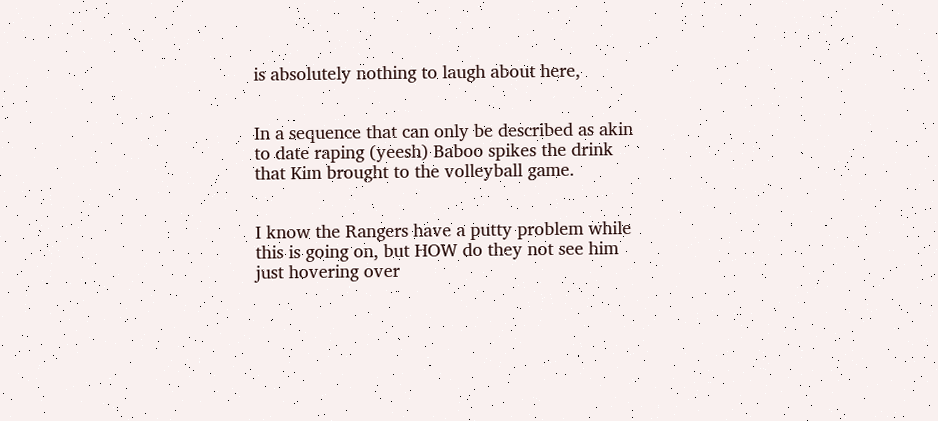is absolutely nothing to laugh about here,


In a sequence that can only be described as akin to date raping (yeesh) Baboo spikes the drink that Kim brought to the volleyball game.


I know the Rangers have a putty problem while this is going on, but HOW do they not see him just hovering over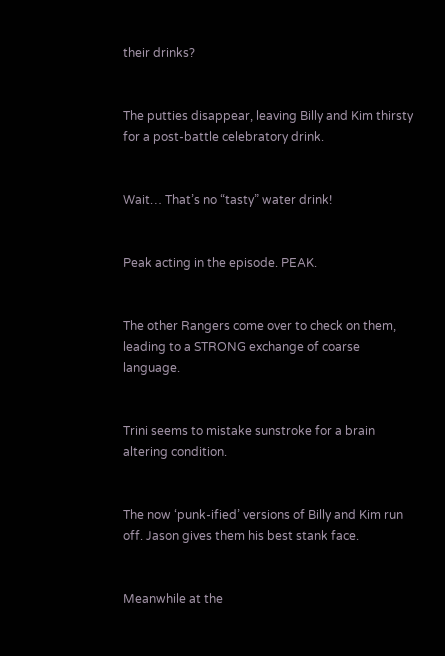their drinks?


The putties disappear, leaving Billy and Kim thirsty for a post-battle celebratory drink.


Wait… That’s no “tasty” water drink!


Peak acting in the episode. PEAK.


The other Rangers come over to check on them, leading to a STRONG exchange of coarse language.


Trini seems to mistake sunstroke for a brain altering condition.


The now ‘punk-ified’ versions of Billy and Kim run off. Jason gives them his best stank face.


Meanwhile at the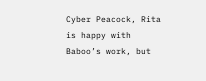Cyber Peacock, Rita is happy with Baboo’s work, but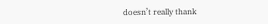doesn’t really thank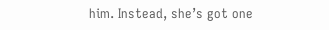him. Instead, she’s got one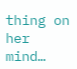thing on her mind…